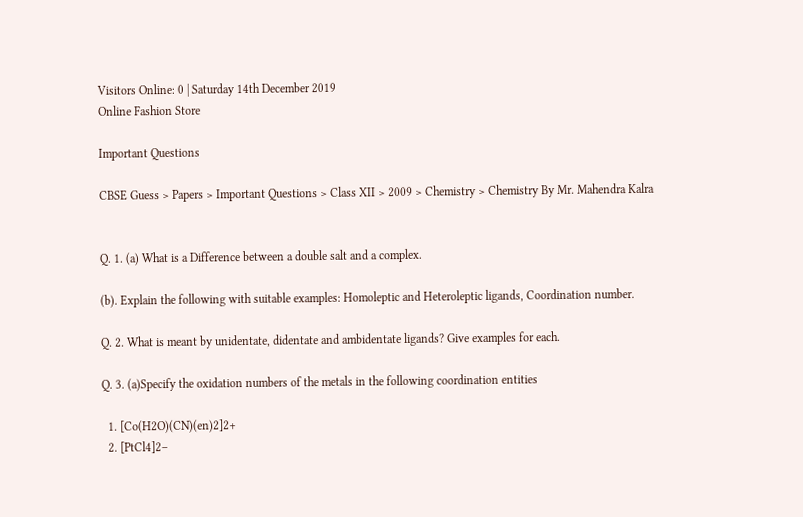Visitors Online: 0 | Saturday 14th December 2019
Online Fashion Store

Important Questions

CBSE Guess > Papers > Important Questions > Class XII > 2009 > Chemistry > Chemistry By Mr. Mahendra Kalra


Q. 1. (a) What is a Difference between a double salt and a complex.

(b). Explain the following with suitable examples: Homoleptic and Heteroleptic ligands, Coordination number.

Q. 2. What is meant by unidentate, didentate and ambidentate ligands? Give examples for each.

Q. 3. (a)Specify the oxidation numbers of the metals in the following coordination entities

  1. [Co(H2O)(CN)(en)2]2+
  2. [PtCl4]2–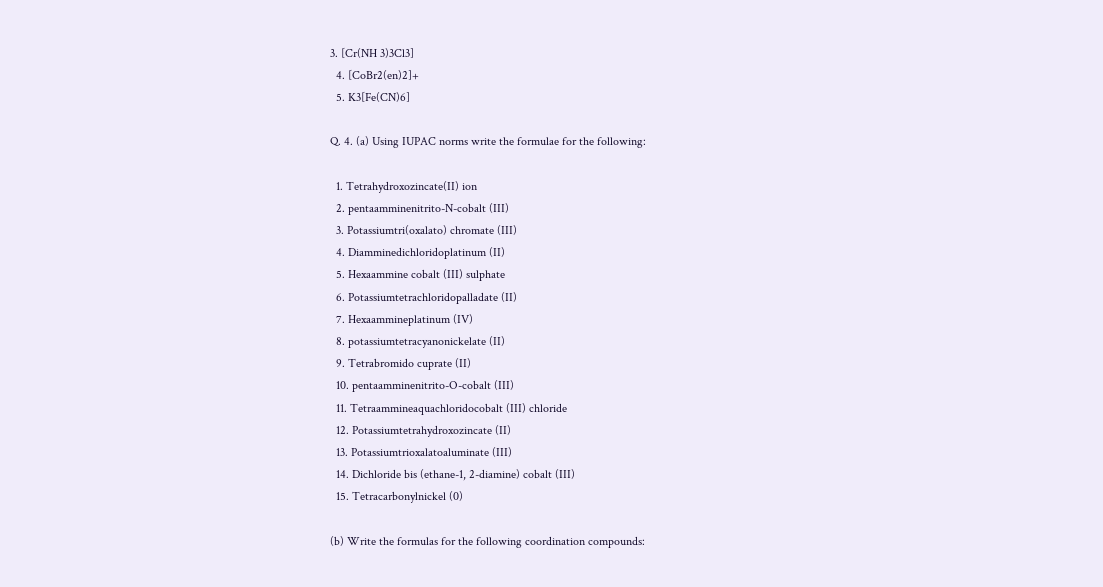3. [Cr(NH 3)3Cl3]
  4. [CoBr2(en)2]+
  5. K3[Fe(CN)6]

Q. 4. (a) Using IUPAC norms write the formulae for the following:

  1. Tetrahydroxozincate(II) ion
  2. pentaamminenitrito-N-cobalt (III)
  3. Potassiumtri(oxalato) chromate (III)
  4. Diamminedichloridoplatinum (II)
  5. Hexaammine cobalt (III) sulphate
  6. Potassiumtetrachloridopalladate (II)
  7. Hexaammineplatinum (IV)
  8. potassiumtetracyanonickelate (II)
  9. Tetrabromido cuprate (II)
  10. pentaamminenitrito-O-cobalt (III)
  11. Tetraammineaquachloridocobalt (III) chloride
  12. Potassiumtetrahydroxozincate (II)
  13. Potassiumtrioxalatoaluminate (III)
  14. Dichloride bis (ethane-1, 2-diamine) cobalt (III)
  15. Tetracarbonylnickel (0)

(b) Write the formulas for the following coordination compounds: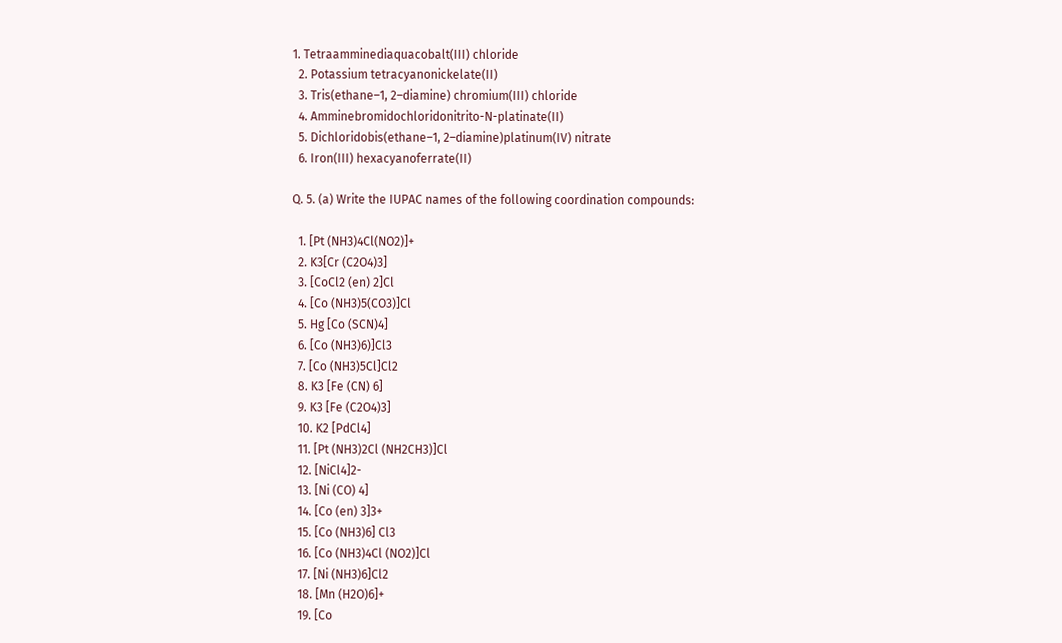1. Tetraamminediaquacobalt(III) chloride
  2. Potassium tetracyanonickelate(II)
  3. Tris(ethane–1, 2–diamine) chromium(III) chloride
  4. Amminebromidochloridonitrito-N-platinate(II)
  5. Dichloridobis(ethane–1, 2–diamine)platinum(IV) nitrate
  6. Iron(III) hexacyanoferrate(II)

Q. 5. (a) Write the IUPAC names of the following coordination compounds:

  1. [Pt (NH3)4Cl(NO2)]+
  2. K3[Cr (C2O4)3]
  3. [CoCl2 (en) 2]Cl
  4. [Co (NH3)5(CO3)]Cl
  5. Hg [Co (SCN)4]
  6. [Co (NH3)6)]Cl3
  7. [Co (NH3)5Cl]Cl2
  8. K3 [Fe (CN) 6]
  9. K3 [Fe (C2O4)3]
  10. K2 [PdCl4]
  11. [Pt (NH3)2Cl (NH2CH3)]Cl
  12. [NiCl4]2-
  13. [Ni (CO) 4]
  14. [Co (en) 3]3+
  15. [Co (NH3)6] Cl3
  16. [Co (NH3)4Cl (NO2)]Cl
  17. [Ni (NH3)6]Cl2
  18. [Mn (H2O)6]+
  19. [Co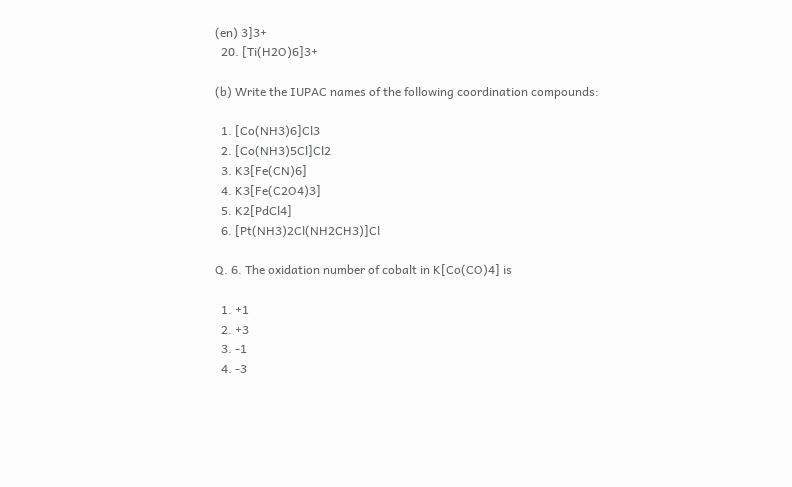(en) 3]3+
  20. [Ti(H2O)6]3+

(b) Write the IUPAC names of the following coordination compounds:

  1. [Co(NH3)6]Cl3
  2. [Co(NH3)5Cl]Cl2
  3. K3[Fe(CN)6]
  4. K3[Fe(C2O4)3]
  5. K2[PdCl4]
  6. [Pt(NH3)2Cl(NH2CH3)]Cl

Q. 6. The oxidation number of cobalt in K[Co(CO)4] is

  1. +1
  2. +3
  3. -1
  4. -3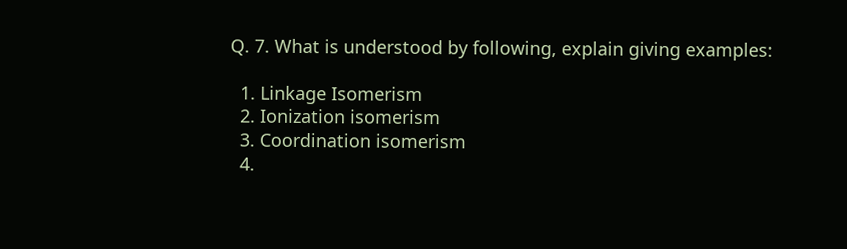Q. 7. What is understood by following, explain giving examples:

  1. Linkage Isomerism
  2. Ionization isomerism
  3. Coordination isomerism
  4.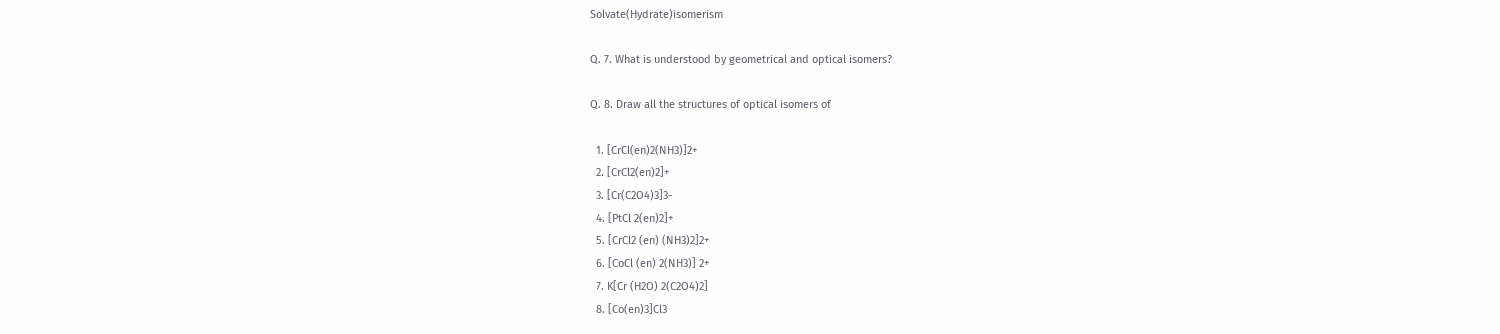Solvate(Hydrate)isomerism

Q. 7. What is understood by geometrical and optical isomers?

Q. 8. Draw all the structures of optical isomers of

  1. [CrCl(en)2(NH3)]2+
  2. [CrCl2(en)2]+
  3. [Cr(C2O4)3]3-
  4. [PtCl 2(en)2]+
  5. [CrCl2 (en) (NH3)2]2+
  6. [CoCl (en) 2(NH3)] 2+
  7. K[Cr (H2O) 2(C2O4)2]
  8. [Co(en)3]Cl3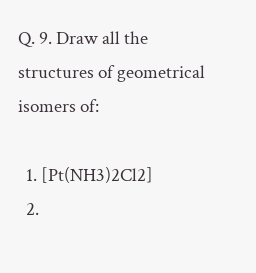Q. 9. Draw all the structures of geometrical isomers of:

  1. [Pt(NH3)2Cl2]
  2.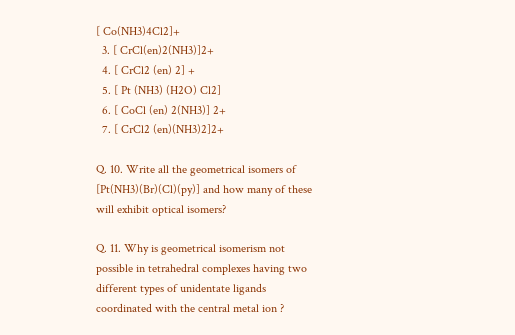[ Co(NH3)4Cl2]+
  3. [ CrCl(en)2(NH3)]2+
  4. [ CrCl2 (en) 2] +
  5. [ Pt (NH3) (H2O) Cl2]
  6. [ CoCl (en) 2(NH3)] 2+
  7. [ CrCl2 (en)(NH3)2]2+

Q. 10. Write all the geometrical isomers of [Pt(NH3)(Br)(Cl)(py)] and how many of these will exhibit optical isomers?

Q. 11. Why is geometrical isomerism not possible in tetrahedral complexes having two different types of unidentate ligands coordinated with the central metal ion ?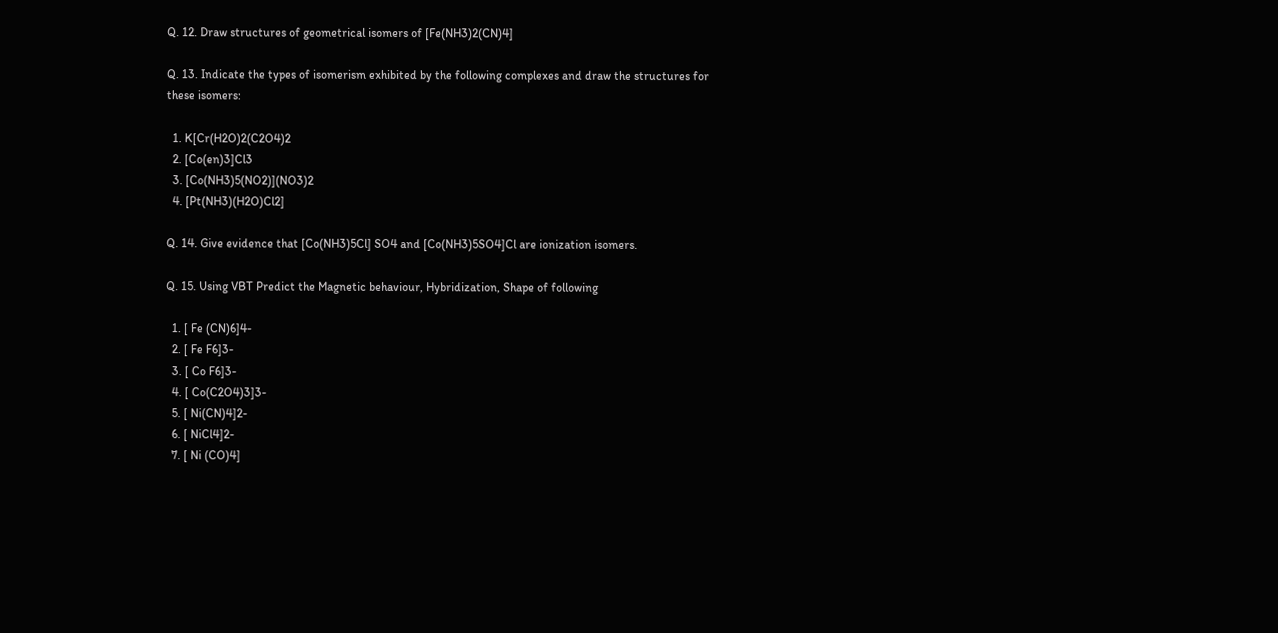Q. 12. Draw structures of geometrical isomers of [Fe(NH3)2(CN)4]

Q. 13. Indicate the types of isomerism exhibited by the following complexes and draw the structures for these isomers:

  1. K[Cr(H2O)2(C2O4)2
  2. [Co(en)3]Cl3
  3. [Co(NH3)5(NO2)](NO3)2
  4. [Pt(NH3)(H2O)Cl2]

Q. 14. Give evidence that [Co(NH3)5Cl] SO4 and [Co(NH3)5SO4]Cl are ionization isomers.

Q. 15. Using VBT Predict the Magnetic behaviour, Hybridization, Shape of following

  1. [ Fe (CN)6]4-
  2. [ Fe F6]3-
  3. [ Co F6]3-
  4. [ Co(C2O4)3]3-
  5. [ Ni(CN)4]2-
  6. [ NiCl4]2-
  7. [ Ni (CO)4]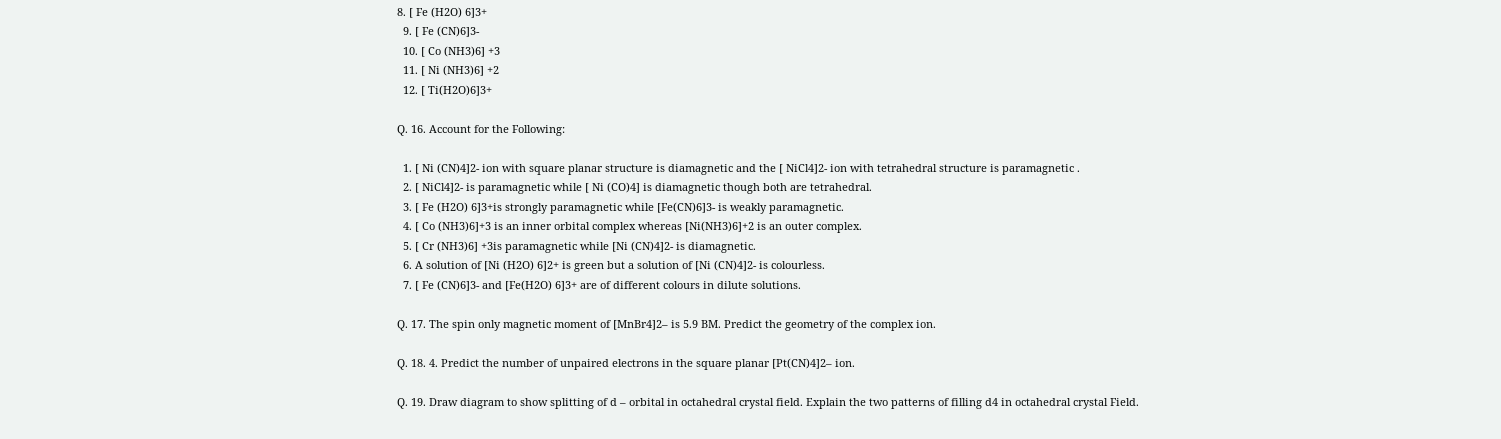8. [ Fe (H2O) 6]3+
  9. [ Fe (CN)6]3-
  10. [ Co (NH3)6] +3
  11. [ Ni (NH3)6] +2
  12. [ Ti(H2O)6]3+

Q. 16. Account for the Following:

  1. [ Ni (CN)4]2- ion with square planar structure is diamagnetic and the [ NiCl4]2- ion with tetrahedral structure is paramagnetic .
  2. [ NiCl4]2- is paramagnetic while [ Ni (CO)4] is diamagnetic though both are tetrahedral.
  3. [ Fe (H2O) 6]3+is strongly paramagnetic while [Fe(CN)6]3- is weakly paramagnetic.
  4. [ Co (NH3)6]+3 is an inner orbital complex whereas [Ni(NH3)6]+2 is an outer complex.
  5. [ Cr (NH3)6] +3is paramagnetic while [Ni (CN)4]2- is diamagnetic.
  6. A solution of [Ni (H2O) 6]2+ is green but a solution of [Ni (CN)4]2- is colourless.
  7. [ Fe (CN)6]3- and [Fe(H2O) 6]3+ are of different colours in dilute solutions.

Q. 17. The spin only magnetic moment of [MnBr4]2– is 5.9 BM. Predict the geometry of the complex ion.

Q. 18. 4. Predict the number of unpaired electrons in the square planar [Pt(CN)4]2– ion.

Q. 19. Draw diagram to show splitting of d – orbital in octahedral crystal field. Explain the two patterns of filling d4 in octahedral crystal Field.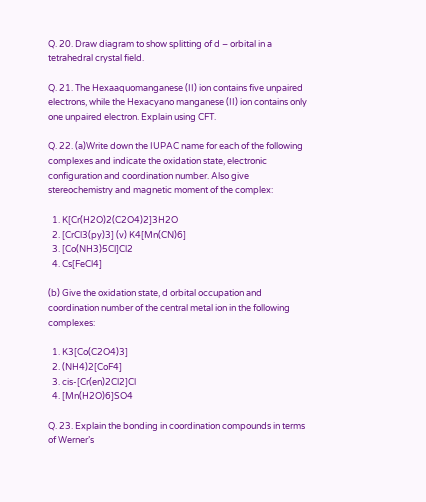Q. 20. Draw diagram to show splitting of d – orbital in a tetrahedral crystal field.

Q. 21. The Hexaaquomanganese (II) ion contains five unpaired electrons, while the Hexacyano manganese (II) ion contains only one unpaired electron. Explain using CFT.

Q. 22. (a)Write down the IUPAC name for each of the following complexes and indicate the oxidation state, electronic configuration and coordination number. Also give stereochemistry and magnetic moment of the complex:

  1. K[Cr(H2O)2(C2O4)2]3H2O
  2. [CrCl3(py)3] (v) K4[Mn(CN)6]
  3. [Co(NH3)5Cl]Cl2
  4. Cs[FeCl4]

(b) Give the oxidation state, d orbital occupation and coordination number of the central metal ion in the following complexes:

  1. K3[Co(C2O4)3]
  2. (NH4)2[CoF4]
  3. cis-[Cr(en)2Cl2]Cl
  4. [Mn(H2O)6]SO4

Q. 23. Explain the bonding in coordination compounds in terms of Werner’s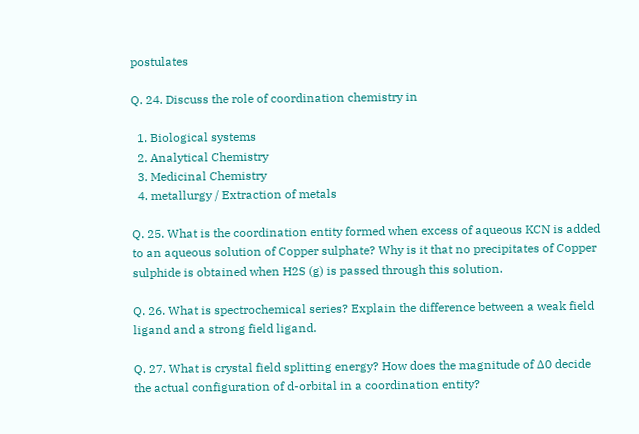postulates

Q. 24. Discuss the role of coordination chemistry in

  1. Biological systems
  2. Analytical Chemistry
  3. Medicinal Chemistry
  4. metallurgy / Extraction of metals

Q. 25. What is the coordination entity formed when excess of aqueous KCN is added to an aqueous solution of Copper sulphate? Why is it that no precipitates of Copper sulphide is obtained when H2S (g) is passed through this solution.

Q. 26. What is spectrochemical series? Explain the difference between a weak field ligand and a strong field ligand.

Q. 27. What is crystal field splitting energy? How does the magnitude of ∆0 decide the actual configuration of d-orbital in a coordination entity?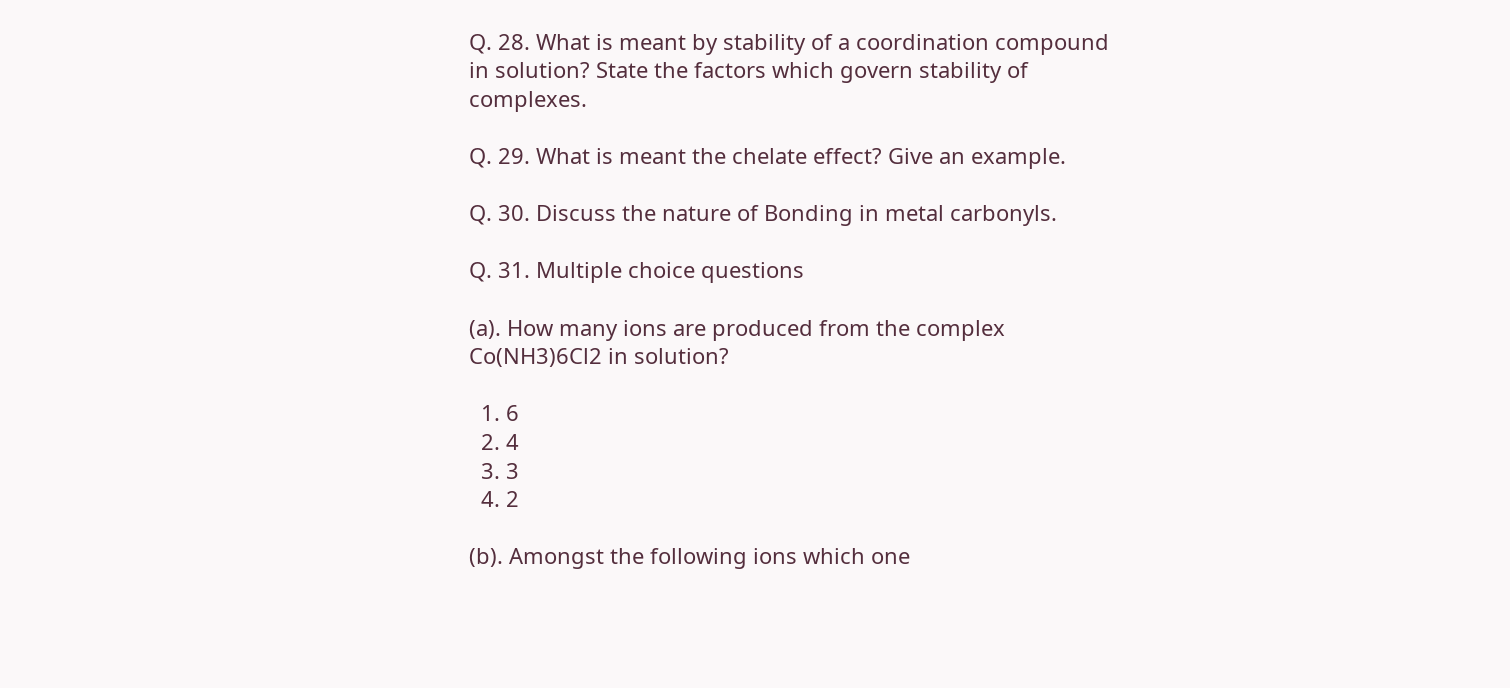Q. 28. What is meant by stability of a coordination compound in solution? State the factors which govern stability of complexes.

Q. 29. What is meant the chelate effect? Give an example.

Q. 30. Discuss the nature of Bonding in metal carbonyls.

Q. 31. Multiple choice questions

(a). How many ions are produced from the complex Co(NH3)6Cl2 in solution?

  1. 6
  2. 4
  3. 3
  4. 2

(b). Amongst the following ions which one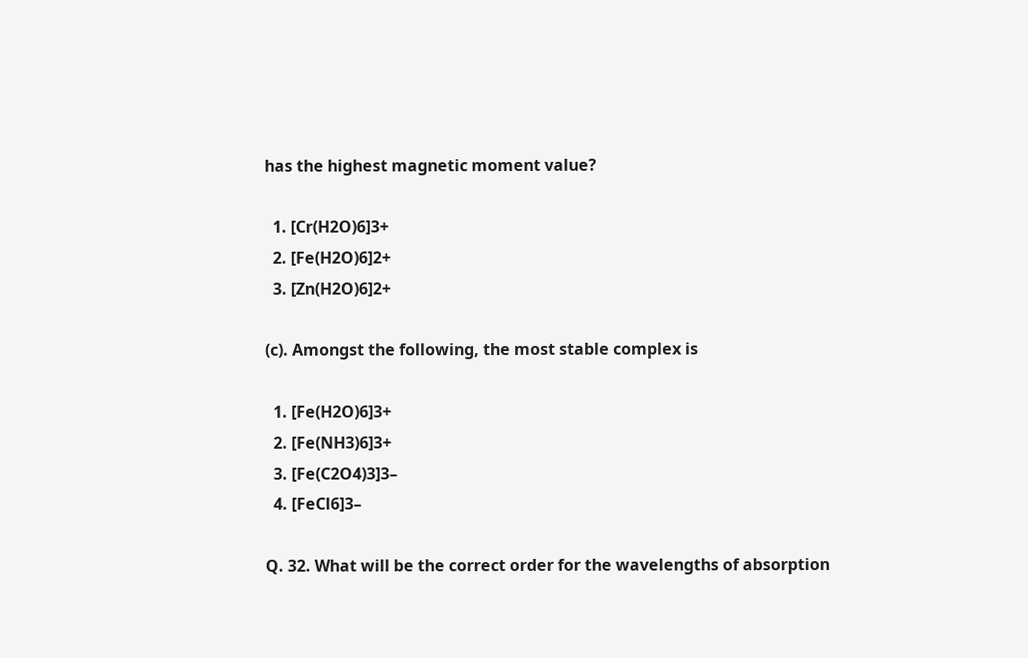has the highest magnetic moment value?

  1. [Cr(H2O)6]3+
  2. [Fe(H2O)6]2+
  3. [Zn(H2O)6]2+

(c). Amongst the following, the most stable complex is

  1. [Fe(H2O)6]3+
  2. [Fe(NH3)6]3+
  3. [Fe(C2O4)3]3–
  4. [FeCl6]3–

Q. 32. What will be the correct order for the wavelengths of absorption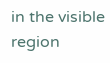in the visible region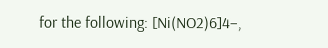for the following: [Ni(NO2)6]4–,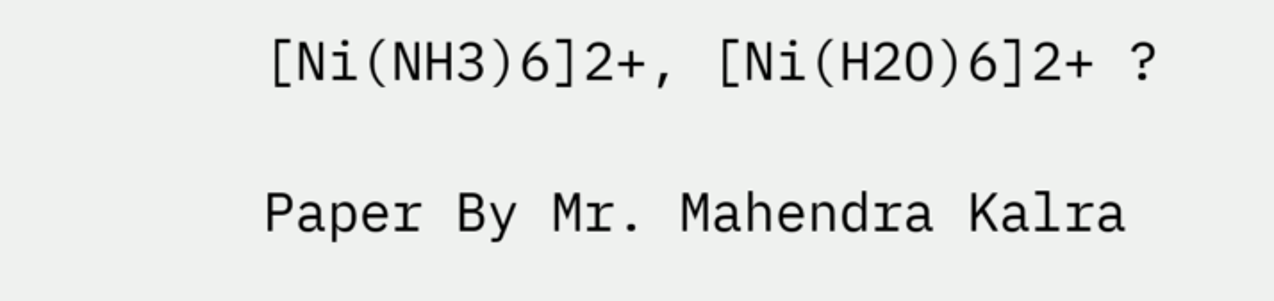[Ni(NH3)6]2+, [Ni(H2O)6]2+ ?

Paper By Mr. Mahendra Kalra